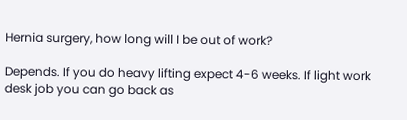Hernia surgery, how long will I be out of work?

Depends. If you do heavy lifting expect 4-6 weeks. If light work desk job you can go back as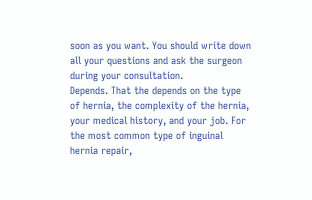soon as you want. You should write down all your questions and ask the surgeon during your consultation.
Depends. That the depends on the type of hernia, the complexity of the hernia, your medical history, and your job. For the most common type of inguinal hernia repair,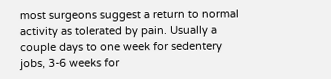most surgeons suggest a return to normal activity as tolerated by pain. Usually a couple days to one week for sedentery jobs, 3-6 weeks for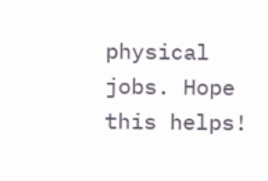physical jobs. Hope this helps!